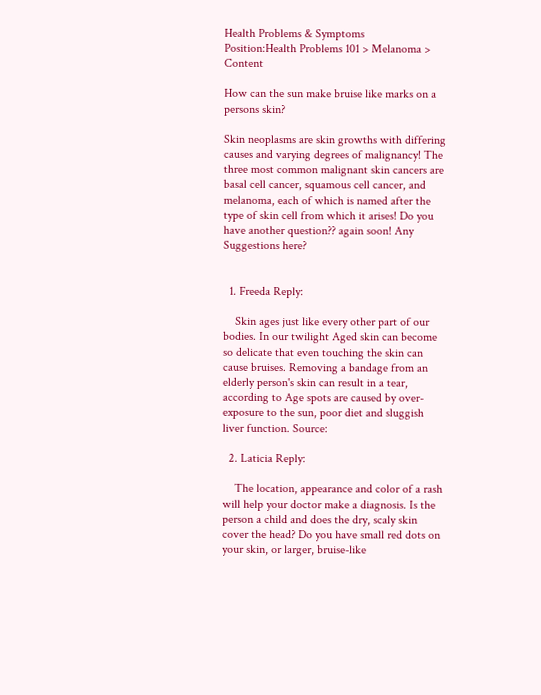Health Problems & Symptoms
Position:Health Problems 101 > Melanoma > Content

How can the sun make bruise like marks on a persons skin?

Skin neoplasms are skin growths with differing causes and varying degrees of malignancy! The three most common malignant skin cancers are basal cell cancer, squamous cell cancer, and melanoma, each of which is named after the type of skin cell from which it arises! Do you have another question?? again soon! Any Suggestions here?


  1. Freeda Reply:

    Skin ages just like every other part of our bodies. In our twilight Aged skin can become so delicate that even touching the skin can cause bruises. Removing a bandage from an elderly person's skin can result in a tear, according to Age spots are caused by over-exposure to the sun, poor diet and sluggish liver function. Source:

  2. Laticia Reply:

    The location, appearance and color of a rash will help your doctor make a diagnosis. Is the person a child and does the dry, scaly skin cover the head? Do you have small red dots on your skin, or larger, bruise-like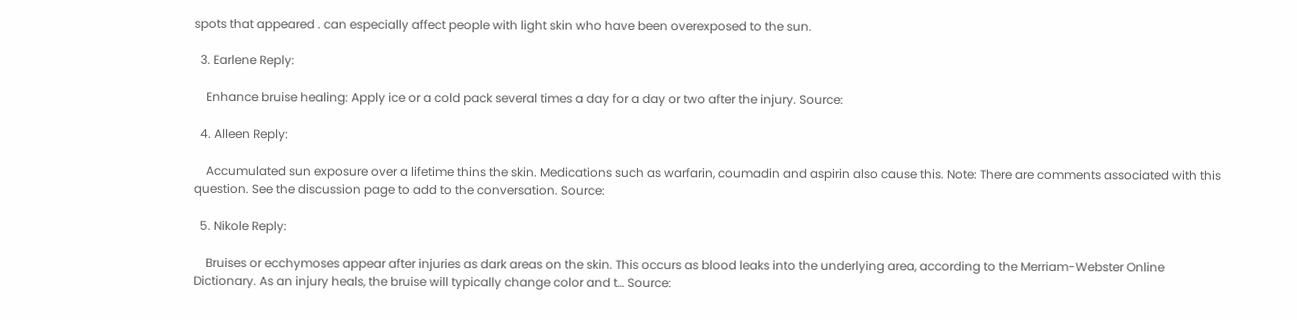spots that appeared . can especially affect people with light skin who have been overexposed to the sun.

  3. Earlene Reply:

    Enhance bruise healing: Apply ice or a cold pack several times a day for a day or two after the injury. Source:

  4. Alleen Reply:

    Accumulated sun exposure over a lifetime thins the skin. Medications such as warfarin, coumadin and aspirin also cause this. Note: There are comments associated with this question. See the discussion page to add to the conversation. Source:

  5. Nikole Reply:

    Bruises or ecchymoses appear after injuries as dark areas on the skin. This occurs as blood leaks into the underlying area, according to the Merriam-Webster Online Dictionary. As an injury heals, the bruise will typically change color and t… Source: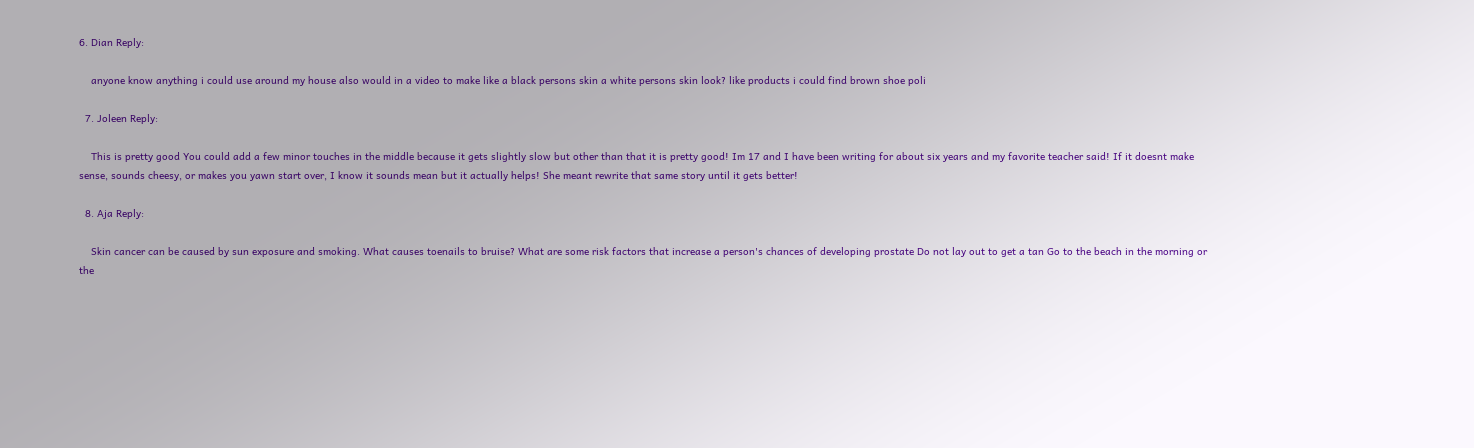6. Dian Reply:

    anyone know anything i could use around my house also would in a video to make like a black persons skin a white persons skin look? like products i could find brown shoe poli

  7. Joleen Reply:

    This is pretty good You could add a few minor touches in the middle because it gets slightly slow but other than that it is pretty good! Im 17 and I have been writing for about six years and my favorite teacher said! If it doesnt make sense, sounds cheesy, or makes you yawn start over, I know it sounds mean but it actually helps! She meant rewrite that same story until it gets better!

  8. Aja Reply:

    Skin cancer can be caused by sun exposure and smoking. What causes toenails to bruise? What are some risk factors that increase a person's chances of developing prostate Do not lay out to get a tan Go to the beach in the morning or the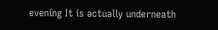evening It is actually underneath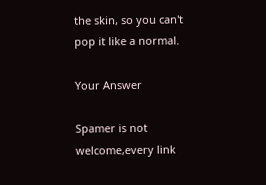the skin, so you can't pop it like a normal.

Your Answer

Spamer is not welcome,every link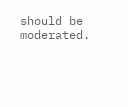should be moderated.